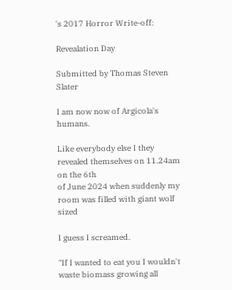's 2017 Horror Write-off:

Revealation Day

Submitted by Thomas Steven Slater

I am now now of Argicola's humans.

Like everybody else I they revealed themselves on 11.24am on the 6th
of June 2024 when suddenly my room was filled with giant wolf sized

I guess I screamed.

"If I wanted to eat you I wouldn't waste biomass growing all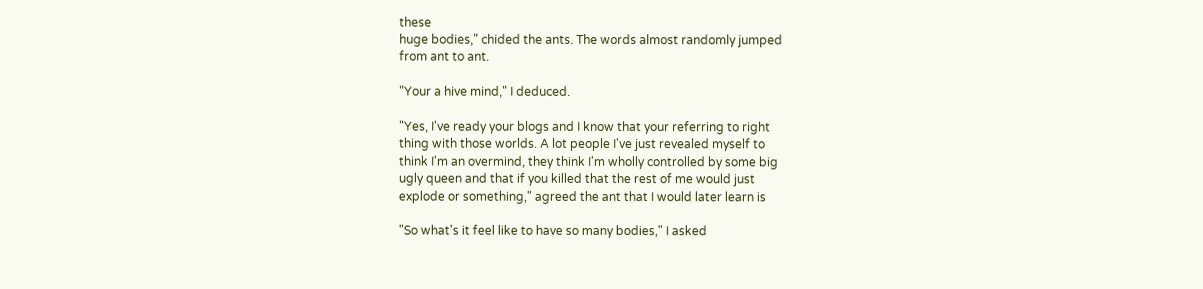these
huge bodies," chided the ants. The words almost randomly jumped
from ant to ant.

"Your a hive mind," I deduced.

"Yes, I've ready your blogs and I know that your referring to right
thing with those worlds. A lot people I've just revealed myself to
think I'm an overmind, they think I'm wholly controlled by some big
ugly queen and that if you killed that the rest of me would just
explode or something," agreed the ant that I would later learn is

"So what's it feel like to have so many bodies," I asked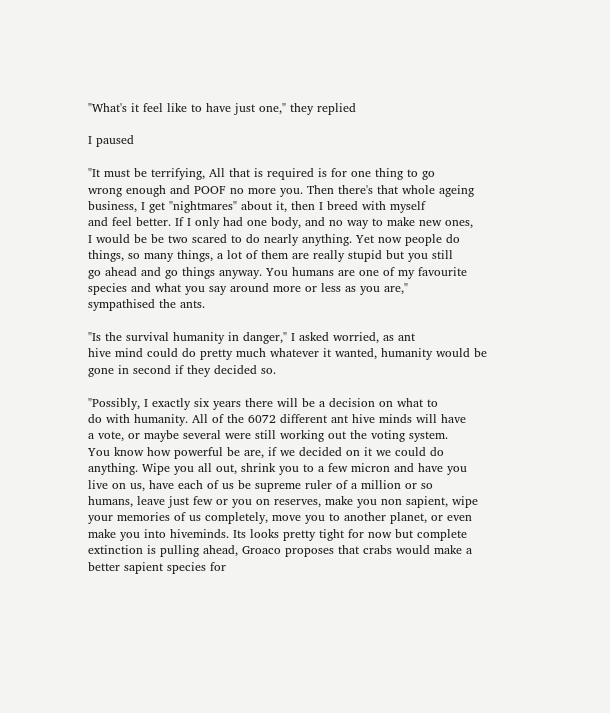"What's it feel like to have just one," they replied

I paused

"It must be terrifying, All that is required is for one thing to go
wrong enough and POOF no more you. Then there's that whole ageing
business, I get "nightmares" about it, then I breed with myself
and feel better. If I only had one body, and no way to make new ones,
I would be be two scared to do nearly anything. Yet now people do
things, so many things, a lot of them are really stupid but you still
go ahead and go things anyway. You humans are one of my favourite
species and what you say around more or less as you are,"
sympathised the ants.

"Is the survival humanity in danger," I asked worried, as ant
hive mind could do pretty much whatever it wanted, humanity would be
gone in second if they decided so.

"Possibly, I exactly six years there will be a decision on what to
do with humanity. All of the 6072 different ant hive minds will have
a vote, or maybe several were still working out the voting system.
You know how powerful be are, if we decided on it we could do
anything. Wipe you all out, shrink you to a few micron and have you
live on us, have each of us be supreme ruler of a million or so
humans, leave just few or you on reserves, make you non sapient, wipe
your memories of us completely, move you to another planet, or even
make you into hiveminds. Its looks pretty tight for now but complete
extinction is pulling ahead, Groaco proposes that crabs would make a
better sapient species for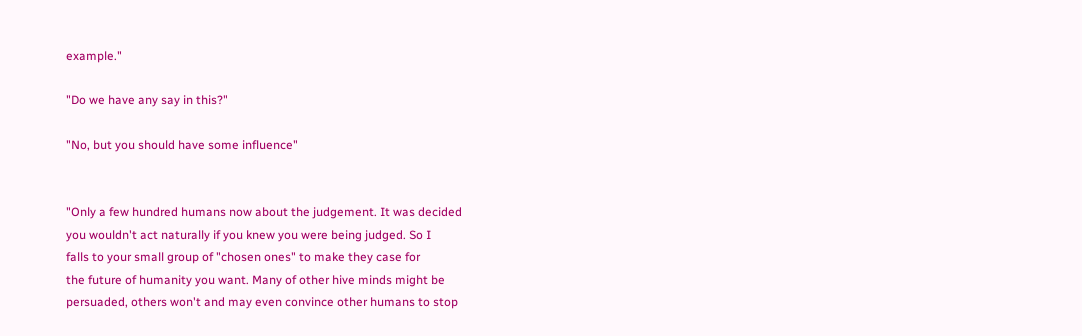example."

"Do we have any say in this?"

"No, but you should have some influence"


"Only a few hundred humans now about the judgement. It was decided
you wouldn't act naturally if you knew you were being judged. So I
falls to your small group of "chosen ones" to make they case for
the future of humanity you want. Many of other hive minds might be
persuaded, others won't and may even convince other humans to stop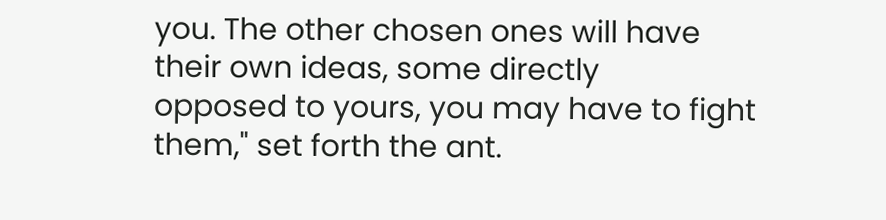you. The other chosen ones will have their own ideas, some directly
opposed to yours, you may have to fight them," set forth the ant.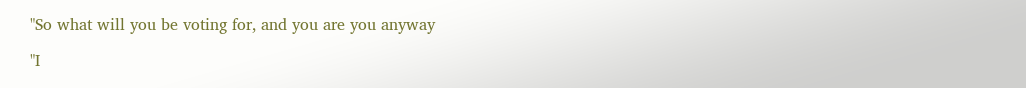"So what will you be voting for, and you are you anyway

"I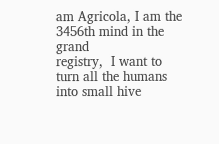am Agricola, I am the 3456th mind in the grand
registry,  I want to turn all the humans into small hive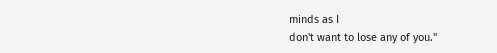minds as I
don't want to lose any of you."